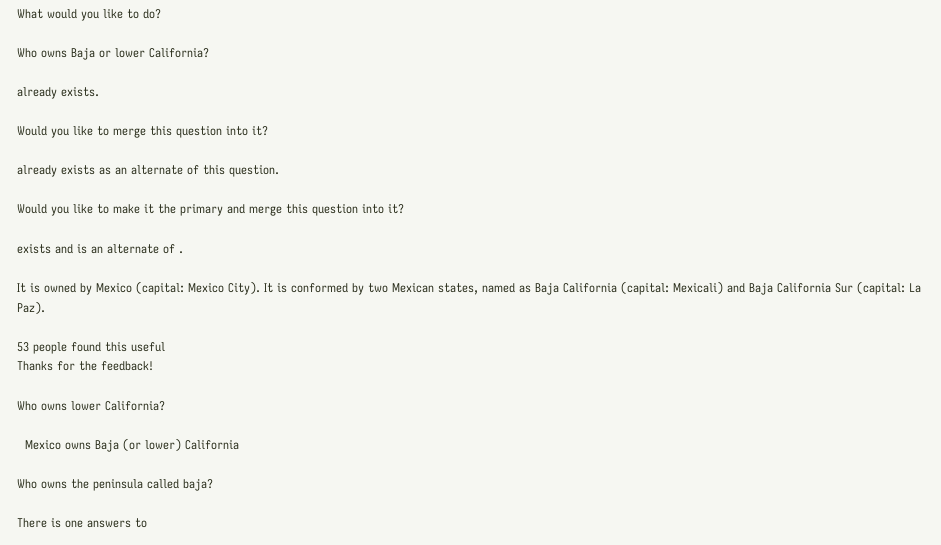What would you like to do?

Who owns Baja or lower California?

already exists.

Would you like to merge this question into it?

already exists as an alternate of this question.

Would you like to make it the primary and merge this question into it?

exists and is an alternate of .

It is owned by Mexico (capital: Mexico City). It is conformed by two Mexican states, named as Baja California (capital: Mexicali) and Baja California Sur (capital: La Paz).

53 people found this useful
Thanks for the feedback!

Who owns lower California?

  Mexico owns Baja (or lower) California

Who owns the peninsula called baja?

There is one answers to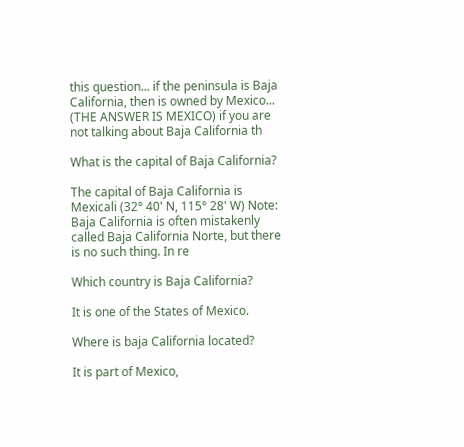this question... if the peninsula is Baja California, then is owned by Mexico... (THE ANSWER IS MEXICO) if you are not talking about Baja California th

What is the capital of Baja California?

The capital of Baja California is Mexicali (32° 40' N, 115° 28' W) Note: Baja California is often mistakenly called Baja California Norte, but there is no such thing. In re

Which country is Baja California?

It is one of the States of Mexico.

Where is baja California located?

It is part of Mexico,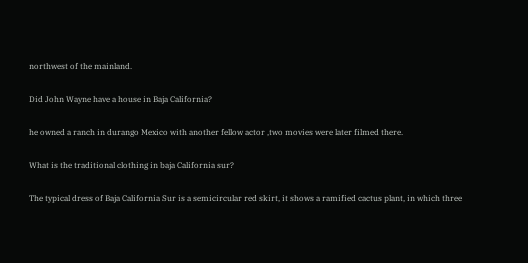northwest of the mainland.

Did John Wayne have a house in Baja California?

he owned a ranch in durango Mexico with another fellow actor ,two movies were later filmed there.

What is the traditional clothing in baja California sur?

The typical dress of Baja California Sur is a semicircular red skirt, it shows a ramified cactus plant, in which three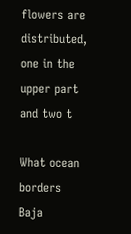flowers are distributed, one in the upper part and two t

What ocean borders Baja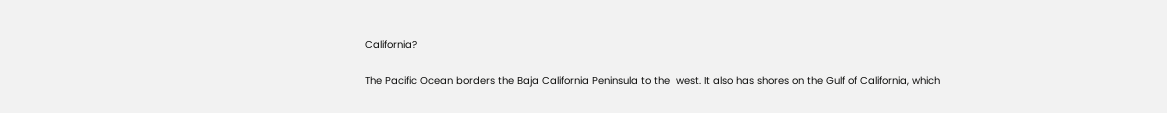California?

The Pacific Ocean borders the Baja California Peninsula to the  west. It also has shores on the Gulf of California, which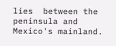lies  between the peninsula and Mexico's mainland.